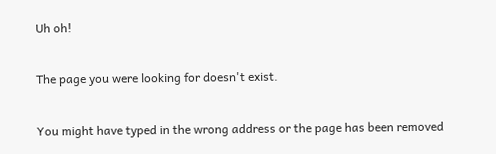Uh oh!

The page you were looking for doesn't exist.

You might have typed in the wrong address or the page has been removed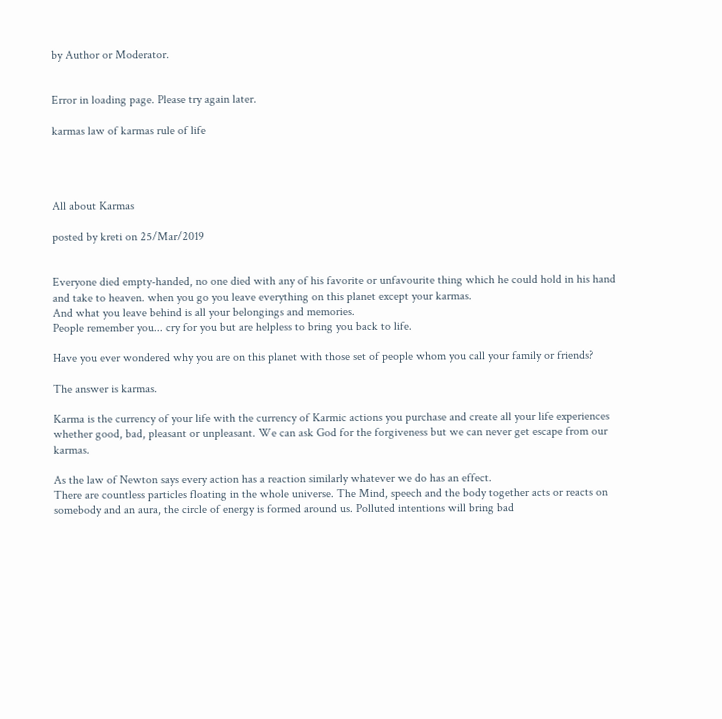by Author or Moderator.


Error in loading page. Please try again later.

karmas law of karmas rule of life




All about Karmas

posted by kreti on 25/Mar/2019


Everyone died empty-handed, no one died with any of his favorite or unfavourite thing which he could hold in his hand and take to heaven. when you go you leave everything on this planet except your karmas.
And what you leave behind is all your belongings and memories.
People remember you... cry for you but are helpless to bring you back to life.

Have you ever wondered why you are on this planet with those set of people whom you call your family or friends?

The answer is karmas.

Karma is the currency of your life with the currency of Karmic actions you purchase and create all your life experiences whether good, bad, pleasant or unpleasant. We can ask God for the forgiveness but we can never get escape from our karmas.

As the law of Newton says every action has a reaction similarly whatever we do has an effect.
There are countless particles floating in the whole universe. The Mind, speech and the body together acts or reacts on somebody and an aura, the circle of energy is formed around us. Polluted intentions will bring bad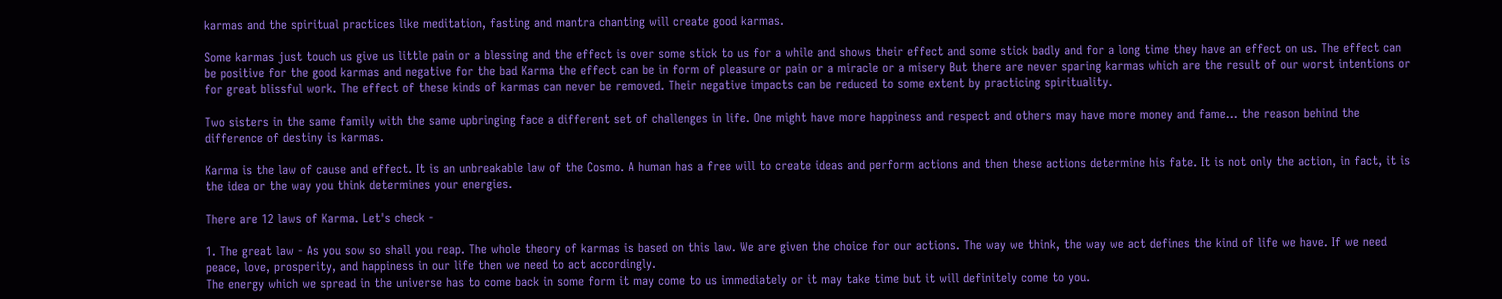karmas and the spiritual practices like meditation, fasting and mantra chanting will create good karmas.

Some karmas just touch us give us little pain or a blessing and the effect is over some stick to us for a while and shows their effect and some stick badly and for a long time they have an effect on us. The effect can be positive for the good karmas and negative for the bad Karma the effect can be in form of pleasure or pain or a miracle or a misery But there are never sparing karmas which are the result of our worst intentions or for great blissful work. The effect of these kinds of karmas can never be removed. Their negative impacts can be reduced to some extent by practicing spirituality.

Two sisters in the same family with the same upbringing face a different set of challenges in life. One might have more happiness and respect and others may have more money and fame... the reason behind the difference of destiny is karmas.

Karma is the law of cause and effect. It is an unbreakable law of the Cosmo. A human has a free will to create ideas and perform actions and then these actions determine his fate. It is not only the action, in fact, it is the idea or the way you think determines your energies.

There are 12 laws of Karma. Let's check -

1. The great law - As you sow so shall you reap. The whole theory of karmas is based on this law. We are given the choice for our actions. The way we think, the way we act defines the kind of life we have. If we need peace, love, prosperity, and happiness in our life then we need to act accordingly.
The energy which we spread in the universe has to come back in some form it may come to us immediately or it may take time but it will definitely come to you.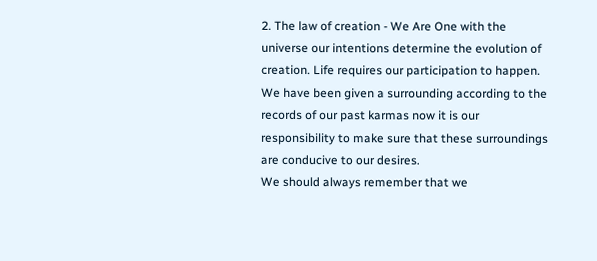2. The law of creation - We Are One with the universe our intentions determine the evolution of creation. Life requires our participation to happen. We have been given a surrounding according to the records of our past karmas now it is our responsibility to make sure that these surroundings are conducive to our desires.
We should always remember that we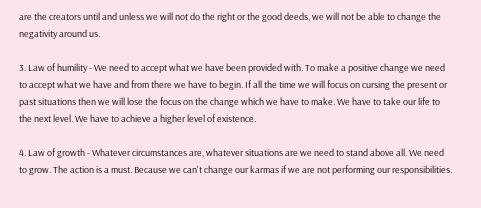are the creators until and unless we will not do the right or the good deeds, we will not be able to change the negativity around us.

3. Law of humility - We need to accept what we have been provided with. To make a positive change we need to accept what we have and from there we have to begin. If all the time we will focus on cursing the present or past situations then we will lose the focus on the change which we have to make. We have to take our life to the next level. We have to achieve a higher level of existence.

4. Law of growth - Whatever circumstances are, whatever situations are we need to stand above all. We need to grow. The action is a must. Because we can't change our karmas if we are not performing our responsibilities.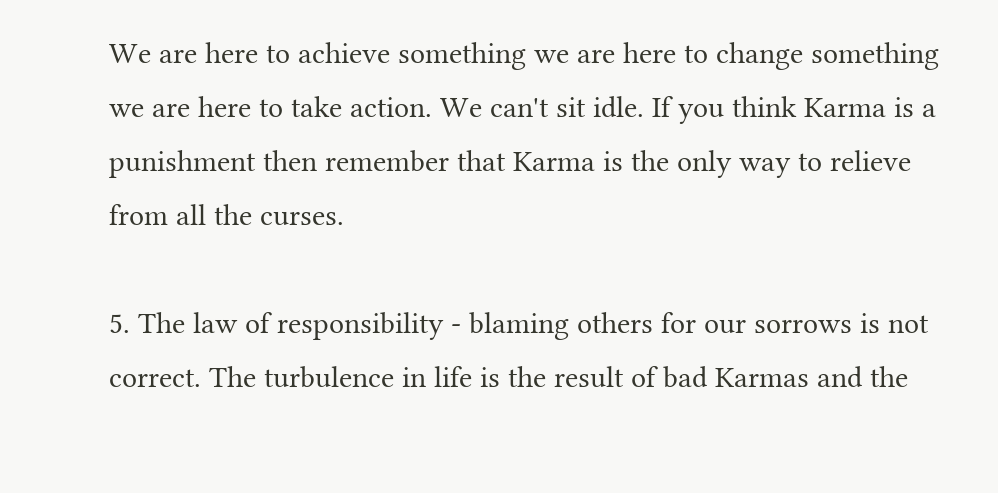We are here to achieve something we are here to change something we are here to take action. We can't sit idle. If you think Karma is a punishment then remember that Karma is the only way to relieve from all the curses.

5. The law of responsibility - blaming others for our sorrows is not correct. The turbulence in life is the result of bad Karmas and the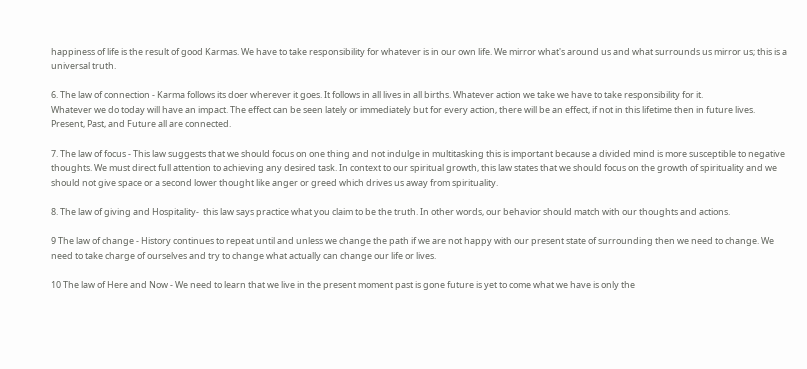happiness of life is the result of good Karmas. We have to take responsibility for whatever is in our own life. We mirror what's around us and what surrounds us mirror us; this is a universal truth.

6. The law of connection - Karma follows its doer wherever it goes. It follows in all lives in all births. Whatever action we take we have to take responsibility for it.
Whatever we do today will have an impact. The effect can be seen lately or immediately but for every action, there will be an effect, if not in this lifetime then in future lives. Present, Past, and Future all are connected.

7. The law of focus - This law suggests that we should focus on one thing and not indulge in multitasking this is important because a divided mind is more susceptible to negative thoughts. We must direct full attention to achieving any desired task. In context to our spiritual growth, this law states that we should focus on the growth of spirituality and we should not give space or a second lower thought like anger or greed which drives us away from spirituality.

8. The law of giving and Hospitality-  this law says practice what you claim to be the truth. In other words, our behavior should match with our thoughts and actions.

9 The law of change - History continues to repeat until and unless we change the path if we are not happy with our present state of surrounding then we need to change. We need to take charge of ourselves and try to change what actually can change our life or lives.

10 The law of Here and Now - We need to learn that we live in the present moment past is gone future is yet to come what we have is only the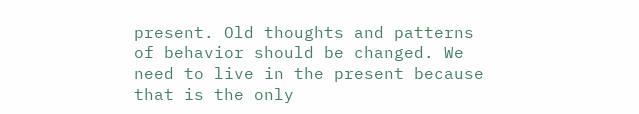present. Old thoughts and patterns of behavior should be changed. We need to live in the present because that is the only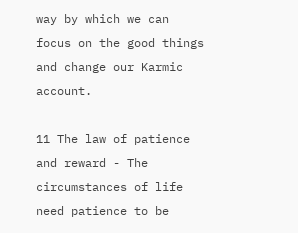way by which we can focus on the good things and change our Karmic account.

11 The law of patience and reward - The circumstances of life need patience to be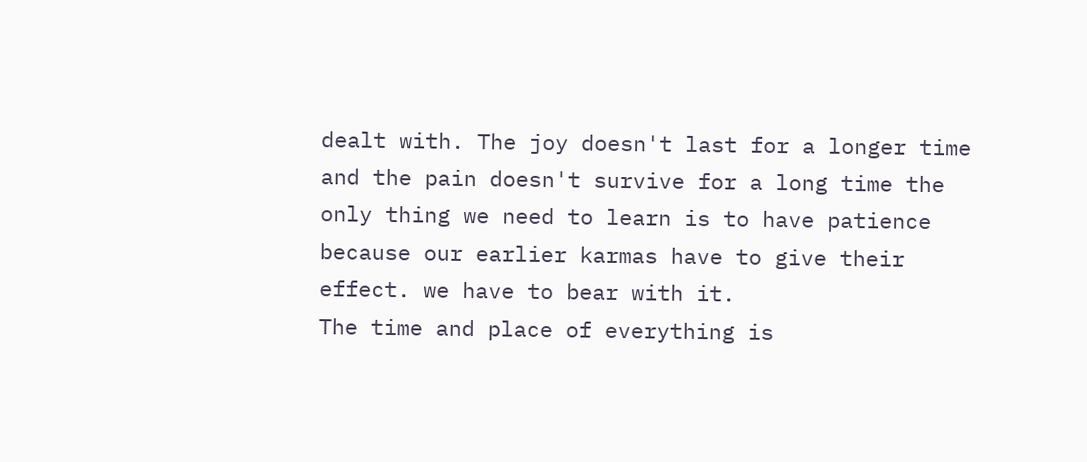dealt with. The joy doesn't last for a longer time and the pain doesn't survive for a long time the only thing we need to learn is to have patience because our earlier karmas have to give their effect. we have to bear with it.
The time and place of everything is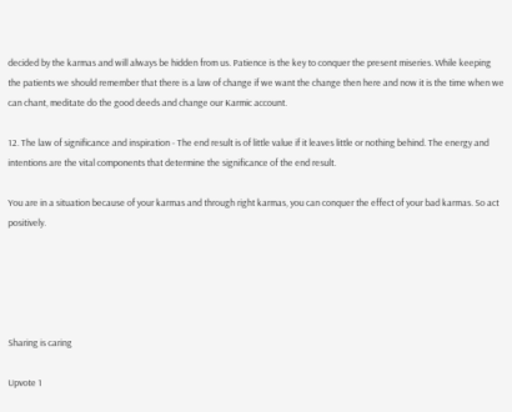decided by the karmas and will always be hidden from us. Patience is the key to conquer the present miseries. While keeping the patients we should remember that there is a law of change if we want the change then here and now it is the time when we can chant, meditate do the good deeds and change our Karmic account.

12. The law of significance and inspiration - The end result is of little value if it leaves little or nothing behind. The energy and intentions are the vital components that determine the significance of the end result.

You are in a situation because of your karmas and through right karmas, you can conquer the effect of your bad karmas. So act positively.





Sharing is caring

Upvote 1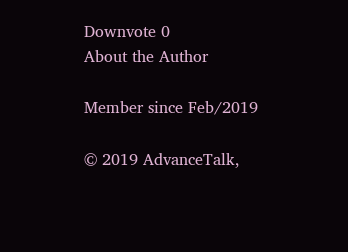Downvote 0
About the Author

Member since Feb/2019

© 2019 AdvanceTalk,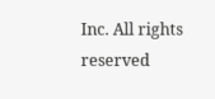Inc. All rights reserved